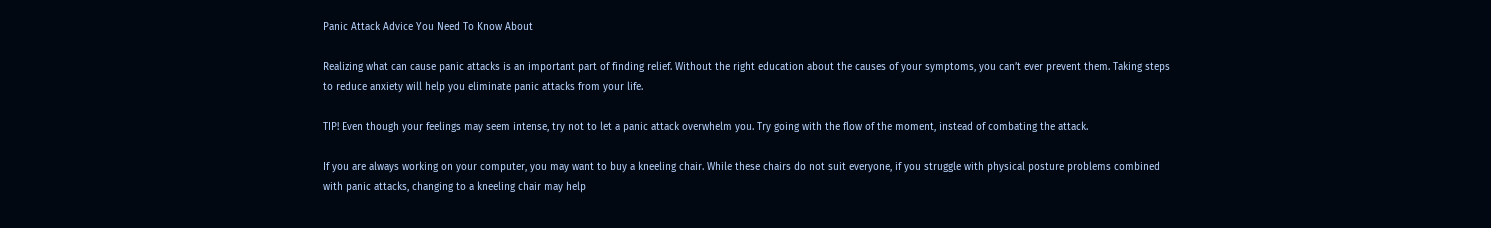Panic Attack Advice You Need To Know About

Realizing what can cause panic attacks is an important part of finding relief. Without the right education about the causes of your symptoms, you can’t ever prevent them. Taking steps to reduce anxiety will help you eliminate panic attacks from your life.

TIP! Even though your feelings may seem intense, try not to let a panic attack overwhelm you. Try going with the flow of the moment, instead of combating the attack.

If you are always working on your computer, you may want to buy a kneeling chair. While these chairs do not suit everyone, if you struggle with physical posture problems combined with panic attacks, changing to a kneeling chair may help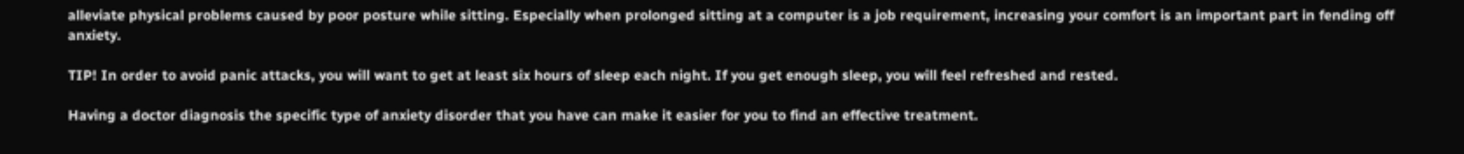alleviate physical problems caused by poor posture while sitting. Especially when prolonged sitting at a computer is a job requirement, increasing your comfort is an important part in fending off anxiety.

TIP! In order to avoid panic attacks, you will want to get at least six hours of sleep each night. If you get enough sleep, you will feel refreshed and rested.

Having a doctor diagnosis the specific type of anxiety disorder that you have can make it easier for you to find an effective treatment.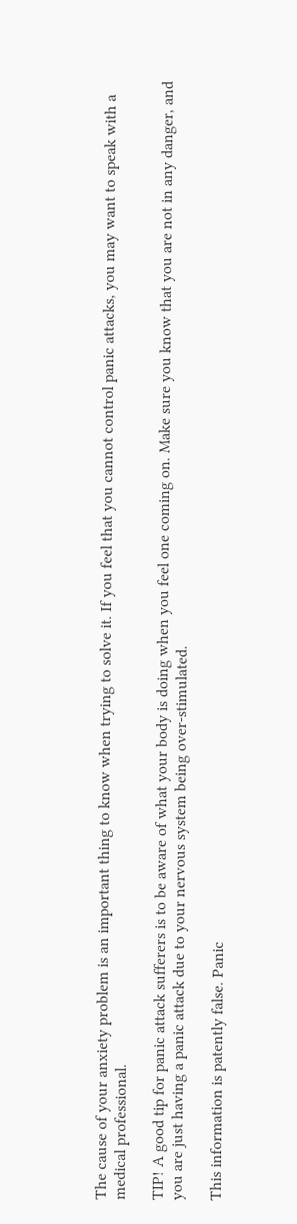The cause of your anxiety problem is an important thing to know when trying to solve it. If you feel that you cannot control panic attacks, you may want to speak with a medical professional.

TIP! A good tip for panic attack sufferers is to be aware of what your body is doing when you feel one coming on. Make sure you know that you are not in any danger, and you are just having a panic attack due to your nervous system being over-stimulated.

This information is patently false. Panic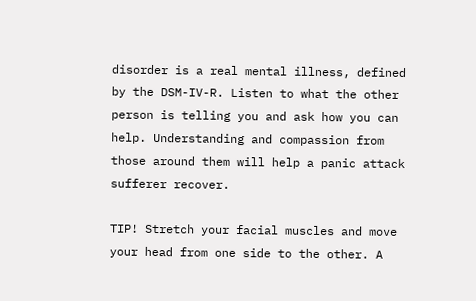disorder is a real mental illness, defined by the DSM-IV-R. Listen to what the other person is telling you and ask how you can help. Understanding and compassion from those around them will help a panic attack sufferer recover.

TIP! Stretch your facial muscles and move your head from one side to the other. A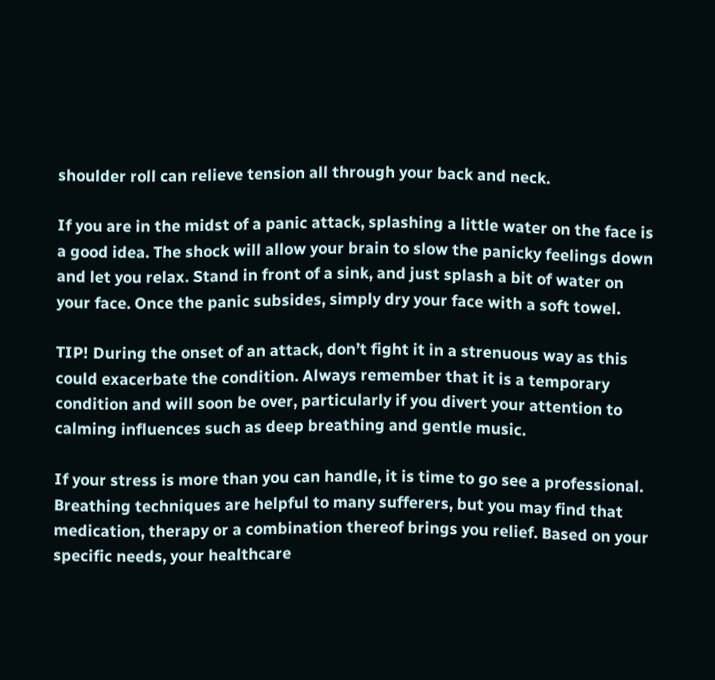shoulder roll can relieve tension all through your back and neck.

If you are in the midst of a panic attack, splashing a little water on the face is a good idea. The shock will allow your brain to slow the panicky feelings down and let you relax. Stand in front of a sink, and just splash a bit of water on your face. Once the panic subsides, simply dry your face with a soft towel.

TIP! During the onset of an attack, don’t fight it in a strenuous way as this could exacerbate the condition. Always remember that it is a temporary condition and will soon be over, particularly if you divert your attention to calming influences such as deep breathing and gentle music.

If your stress is more than you can handle, it is time to go see a professional. Breathing techniques are helpful to many sufferers, but you may find that medication, therapy or a combination thereof brings you relief. Based on your specific needs, your healthcare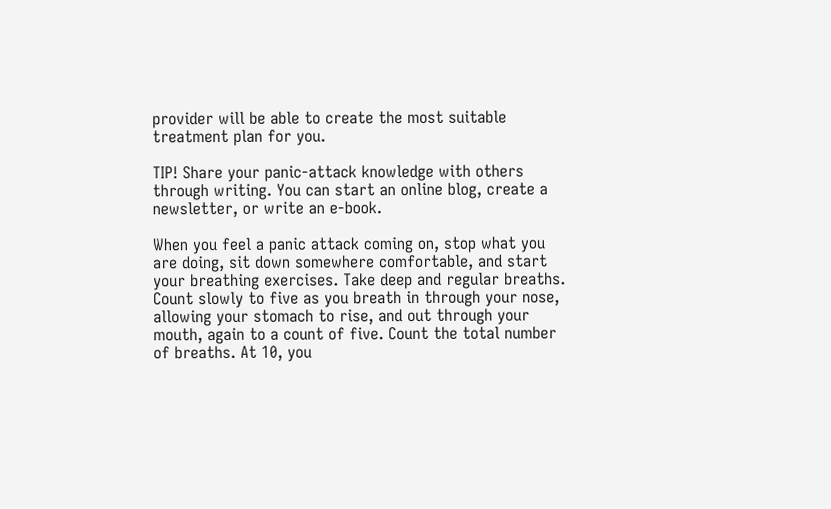provider will be able to create the most suitable treatment plan for you.

TIP! Share your panic-attack knowledge with others through writing. You can start an online blog, create a newsletter, or write an e-book.

When you feel a panic attack coming on, stop what you are doing, sit down somewhere comfortable, and start your breathing exercises. Take deep and regular breaths. Count slowly to five as you breath in through your nose, allowing your stomach to rise, and out through your mouth, again to a count of five. Count the total number of breaths. At 10, you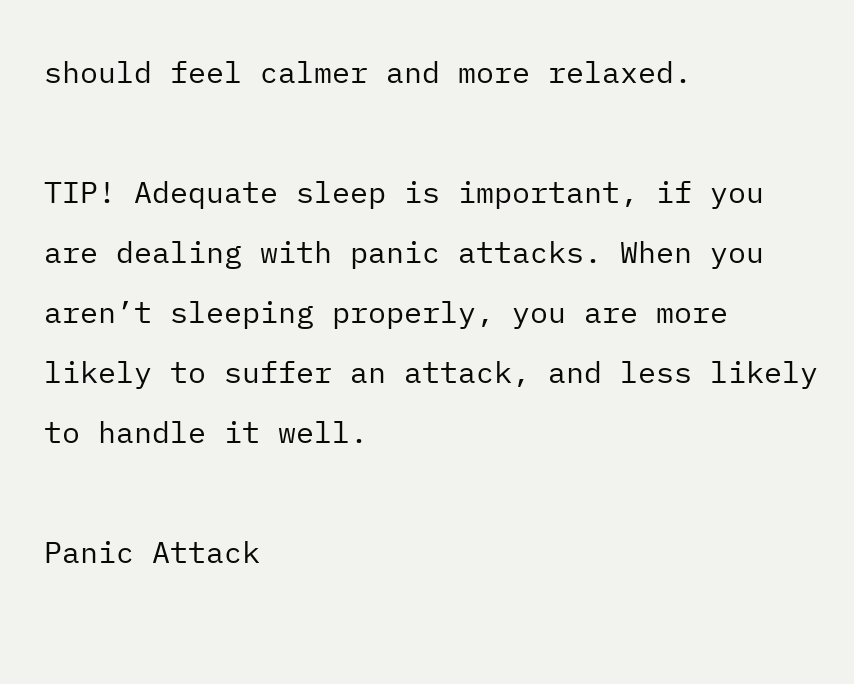should feel calmer and more relaxed.

TIP! Adequate sleep is important, if you are dealing with panic attacks. When you aren’t sleeping properly, you are more likely to suffer an attack, and less likely to handle it well.

Panic Attack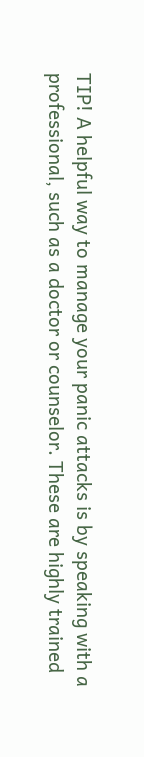TIP! A helpful way to manage your panic attacks is by speaking with a professional, such as a doctor or counselor. These are highly trained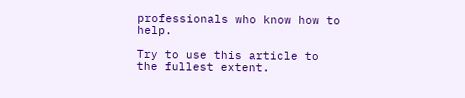professionals who know how to help.

Try to use this article to the fullest extent.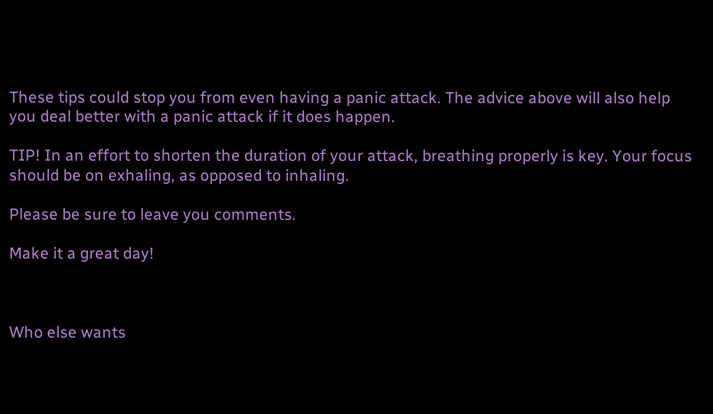These tips could stop you from even having a panic attack. The advice above will also help you deal better with a panic attack if it does happen.

TIP! In an effort to shorten the duration of your attack, breathing properly is key. Your focus should be on exhaling, as opposed to inhaling.

Please be sure to leave you comments.

Make it a great day!



Who else wants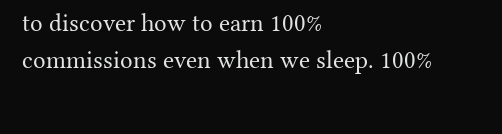to discover how to earn 100% commissions even when we sleep. 100%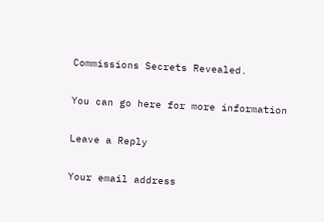Commissions Secrets Revealed.

You can go here for more information

Leave a Reply

Your email address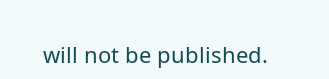will not be published.